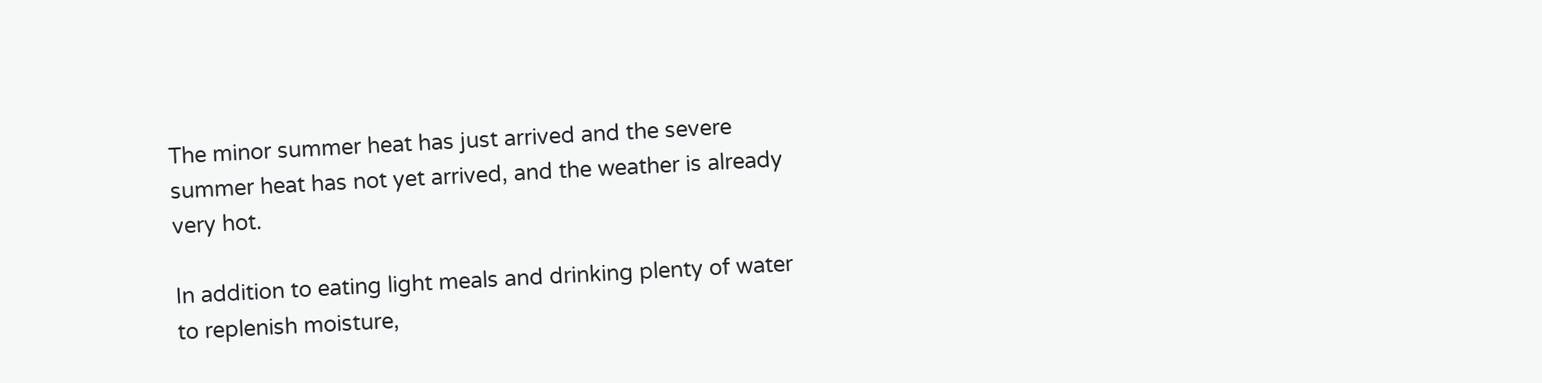The minor summer heat has just arrived and the severe summer heat has not yet arrived, and the weather is already very hot.

In addition to eating light meals and drinking plenty of water to replenish moisture,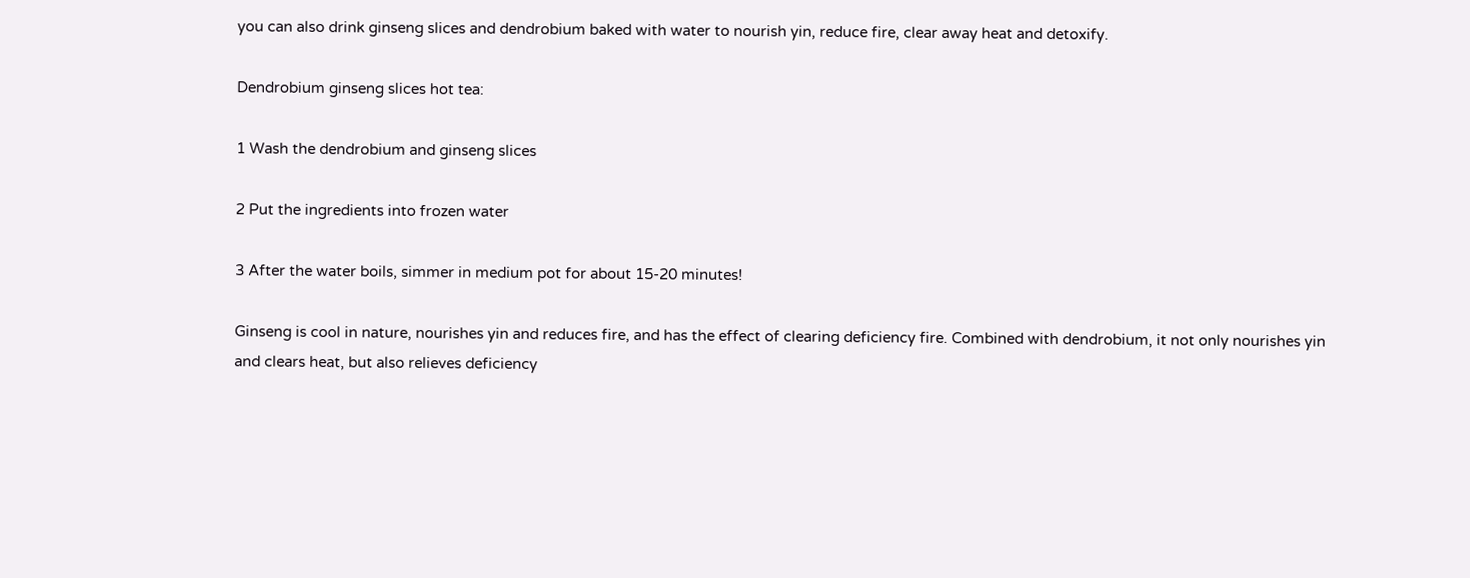you can also drink ginseng slices and dendrobium baked with water to nourish yin, reduce fire, clear away heat and detoxify.

Dendrobium ginseng slices hot tea:

1 Wash the dendrobium and ginseng slices

2 Put the ingredients into frozen water

3 After the water boils, simmer in medium pot for about 15-20 minutes!

Ginseng is cool in nature, nourishes yin and reduces fire, and has the effect of clearing deficiency fire. Combined with dendrobium, it not only nourishes yin and clears heat, but also relieves deficiency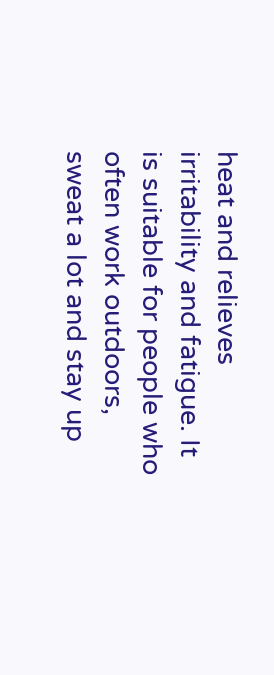heat and relieves irritability and fatigue. It is suitable for people who often work outdoors, sweat a lot and stay up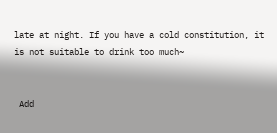late at night. If you have a cold constitution, it is not suitable to drink too much~


 Add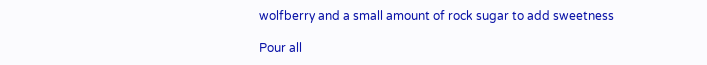wolfberry and a small amount of rock sugar to add sweetness

Pour all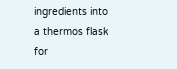ingredients into a thermos flask for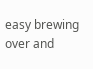easy brewing over and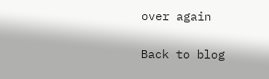over again

Back to blog